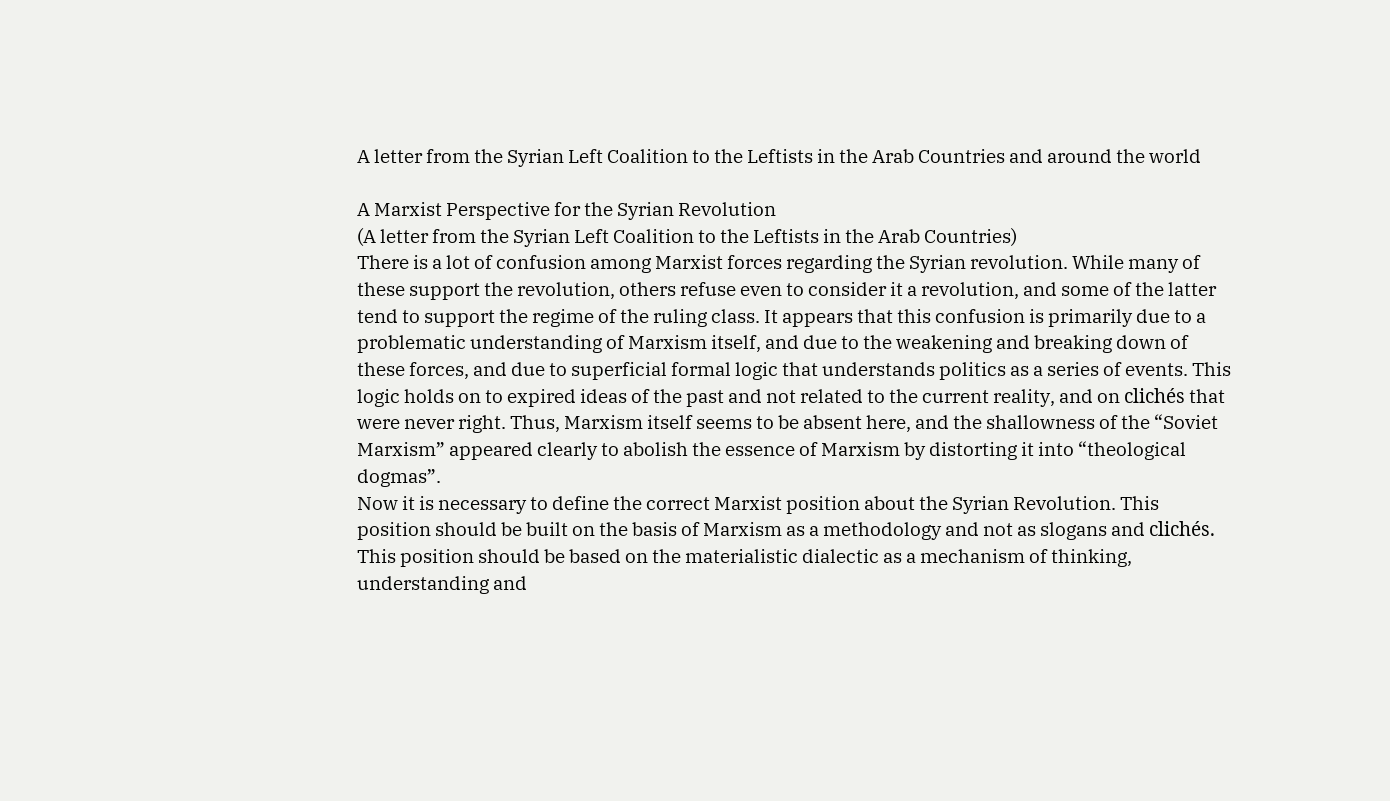A letter from the Syrian Left Coalition to the Leftists in the Arab Countries and around the world

A Marxist Perspective for the Syrian Revolution
(A letter from the Syrian Left Coalition to the Leftists in the Arab Countries)
There is a lot of confusion among Marxist forces regarding the Syrian revolution. While many of these support the revolution, others refuse even to consider it a revolution, and some of the latter tend to support the regime of the ruling class. It appears that this confusion is primarily due to a problematic understanding of Marxism itself, and due to the weakening and breaking down of these forces, and due to superficial formal logic that understands politics as a series of events. This logic holds on to expired ideas of the past and not related to the current reality, and on clichés that were never right. Thus, Marxism itself seems to be absent here, and the shallowness of the “Soviet Marxism” appeared clearly to abolish the essence of Marxism by distorting it into “theological dogmas”.
Now it is necessary to define the correct Marxist position about the Syrian Revolution. This position should be built on the basis of Marxism as a methodology and not as slogans and clichés. This position should be based on the materialistic dialectic as a mechanism of thinking, understanding and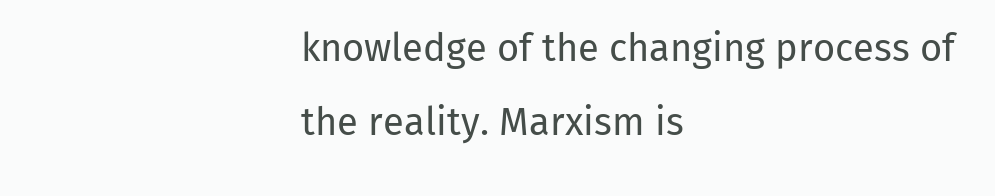knowledge of the changing process of the reality. Marxism is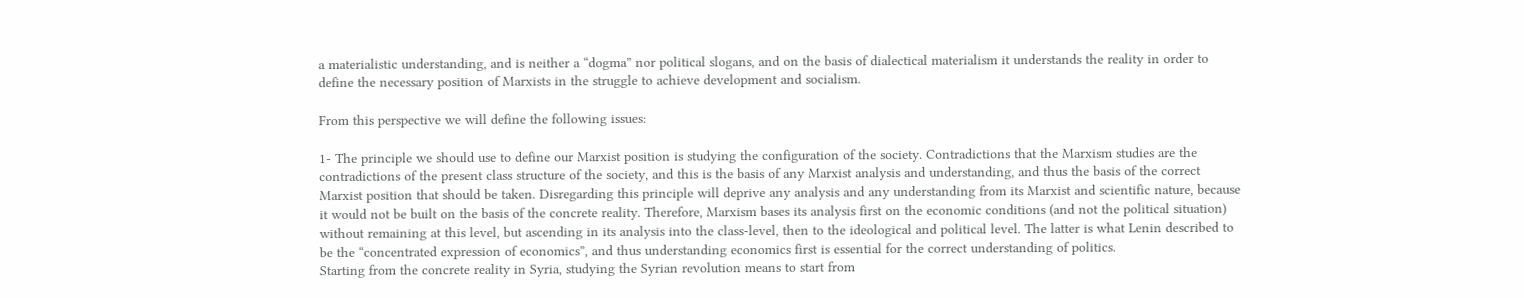a materialistic understanding, and is neither a “dogma” nor political slogans, and on the basis of dialectical materialism it understands the reality in order to define the necessary position of Marxists in the struggle to achieve development and socialism.

From this perspective we will define the following issues:

1- The principle we should use to define our Marxist position is studying the configuration of the society. Contradictions that the Marxism studies are the contradictions of the present class structure of the society, and this is the basis of any Marxist analysis and understanding, and thus the basis of the correct Marxist position that should be taken. Disregarding this principle will deprive any analysis and any understanding from its Marxist and scientific nature, because it would not be built on the basis of the concrete reality. Therefore, Marxism bases its analysis first on the economic conditions (and not the political situation) without remaining at this level, but ascending in its analysis into the class-level, then to the ideological and political level. The latter is what Lenin described to be the “concentrated expression of economics”, and thus understanding economics first is essential for the correct understanding of politics.
Starting from the concrete reality in Syria, studying the Syrian revolution means to start from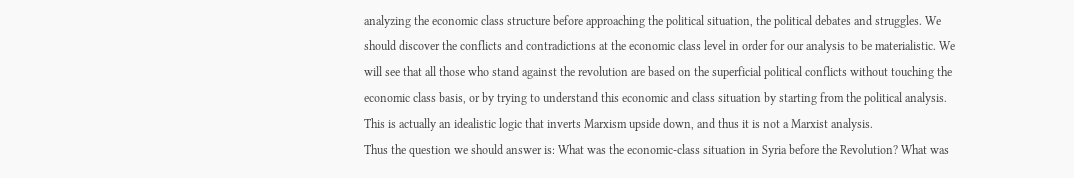analyzing the economic class structure before approaching the political situation, the political debates and struggles. We should discover the conflicts and contradictions at the economic class level in order for our analysis to be materialistic. We will see that all those who stand against the revolution are based on the superficial political conflicts without touching the economic class basis, or by trying to understand this economic and class situation by starting from the political analysis. This is actually an idealistic logic that inverts Marxism upside down, and thus it is not a Marxist analysis.
Thus the question we should answer is: What was the economic-class situation in Syria before the Revolution? What was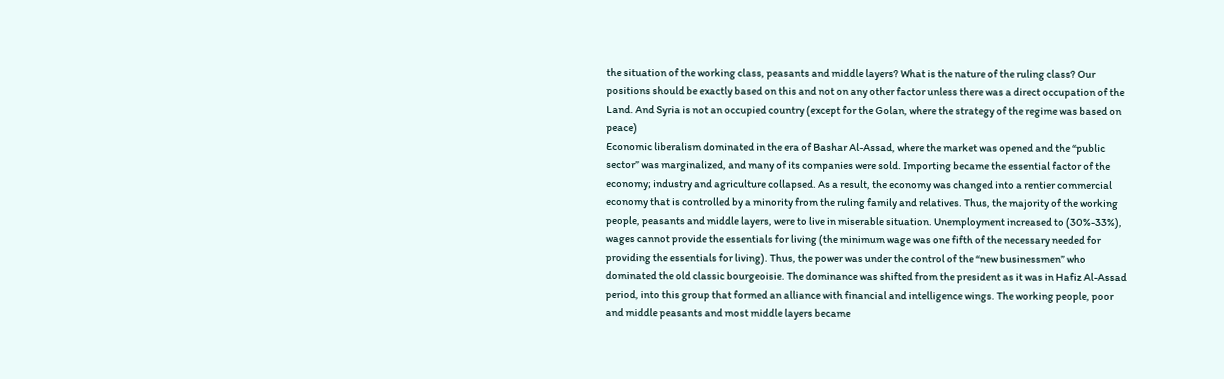the situation of the working class, peasants and middle layers? What is the nature of the ruling class? Our positions should be exactly based on this and not on any other factor unless there was a direct occupation of the Land. And Syria is not an occupied country (except for the Golan, where the strategy of the regime was based on peace)
Economic liberalism dominated in the era of Bashar Al-Assad, where the market was opened and the “public sector” was marginalized, and many of its companies were sold. Importing became the essential factor of the economy; industry and agriculture collapsed. As a result, the economy was changed into a rentier commercial economy that is controlled by a minority from the ruling family and relatives. Thus, the majority of the working people, peasants and middle layers, were to live in miserable situation. Unemployment increased to (30%-33%), wages cannot provide the essentials for living (the minimum wage was one fifth of the necessary needed for providing the essentials for living). Thus, the power was under the control of the “new businessmen” who dominated the old classic bourgeoisie. The dominance was shifted from the president as it was in Hafiz Al-Assad period, into this group that formed an alliance with financial and intelligence wings. The working people, poor and middle peasants and most middle layers became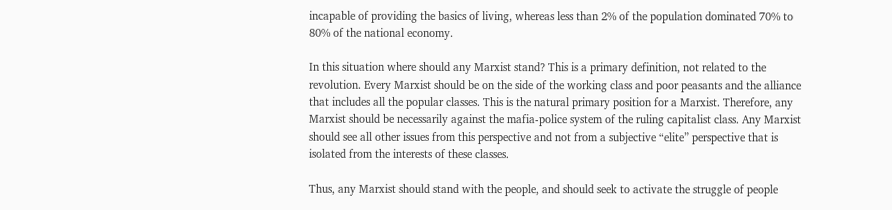incapable of providing the basics of living, whereas less than 2% of the population dominated 70% to 80% of the national economy.

In this situation where should any Marxist stand? This is a primary definition, not related to the revolution. Every Marxist should be on the side of the working class and poor peasants and the alliance that includes all the popular classes. This is the natural primary position for a Marxist. Therefore, any Marxist should be necessarily against the mafia-police system of the ruling capitalist class. Any Marxist should see all other issues from this perspective and not from a subjective “elite” perspective that is isolated from the interests of these classes.

Thus, any Marxist should stand with the people, and should seek to activate the struggle of people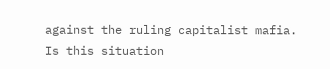against the ruling capitalist mafia.
Is this situation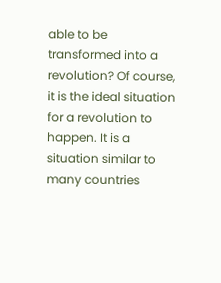able to be transformed into a revolution? Of course, it is the ideal situation for a revolution to happen. It is a situation similar to many countries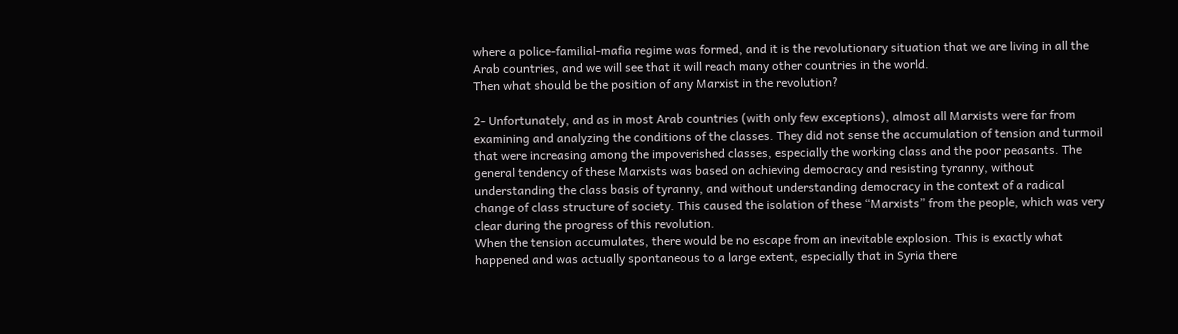where a police-familial-mafia regime was formed, and it is the revolutionary situation that we are living in all the Arab countries, and we will see that it will reach many other countries in the world.
Then what should be the position of any Marxist in the revolution?

2- Unfortunately, and as in most Arab countries (with only few exceptions), almost all Marxists were far from examining and analyzing the conditions of the classes. They did not sense the accumulation of tension and turmoil
that were increasing among the impoverished classes, especially the working class and the poor peasants. The general tendency of these Marxists was based on achieving democracy and resisting tyranny, without understanding the class basis of tyranny, and without understanding democracy in the context of a radical change of class structure of society. This caused the isolation of these “Marxists” from the people, which was very clear during the progress of this revolution.
When the tension accumulates, there would be no escape from an inevitable explosion. This is exactly what happened and was actually spontaneous to a large extent, especially that in Syria there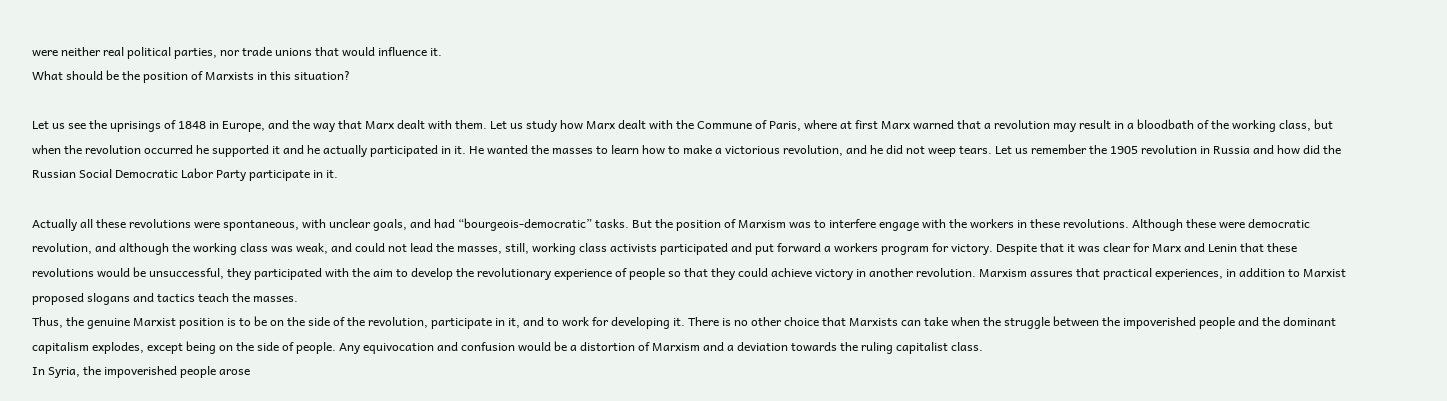were neither real political parties, nor trade unions that would influence it.
What should be the position of Marxists in this situation?

Let us see the uprisings of 1848 in Europe, and the way that Marx dealt with them. Let us study how Marx dealt with the Commune of Paris, where at first Marx warned that a revolution may result in a bloodbath of the working class, but when the revolution occurred he supported it and he actually participated in it. He wanted the masses to learn how to make a victorious revolution, and he did not weep tears. Let us remember the 1905 revolution in Russia and how did the Russian Social Democratic Labor Party participate in it.

Actually all these revolutions were spontaneous, with unclear goals, and had “bourgeois-democratic” tasks. But the position of Marxism was to interfere engage with the workers in these revolutions. Although these were democratic revolution, and although the working class was weak, and could not lead the masses, still, working class activists participated and put forward a workers program for victory. Despite that it was clear for Marx and Lenin that these revolutions would be unsuccessful, they participated with the aim to develop the revolutionary experience of people so that they could achieve victory in another revolution. Marxism assures that practical experiences, in addition to Marxist proposed slogans and tactics teach the masses.
Thus, the genuine Marxist position is to be on the side of the revolution, participate in it, and to work for developing it. There is no other choice that Marxists can take when the struggle between the impoverished people and the dominant capitalism explodes, except being on the side of people. Any equivocation and confusion would be a distortion of Marxism and a deviation towards the ruling capitalist class.
In Syria, the impoverished people arose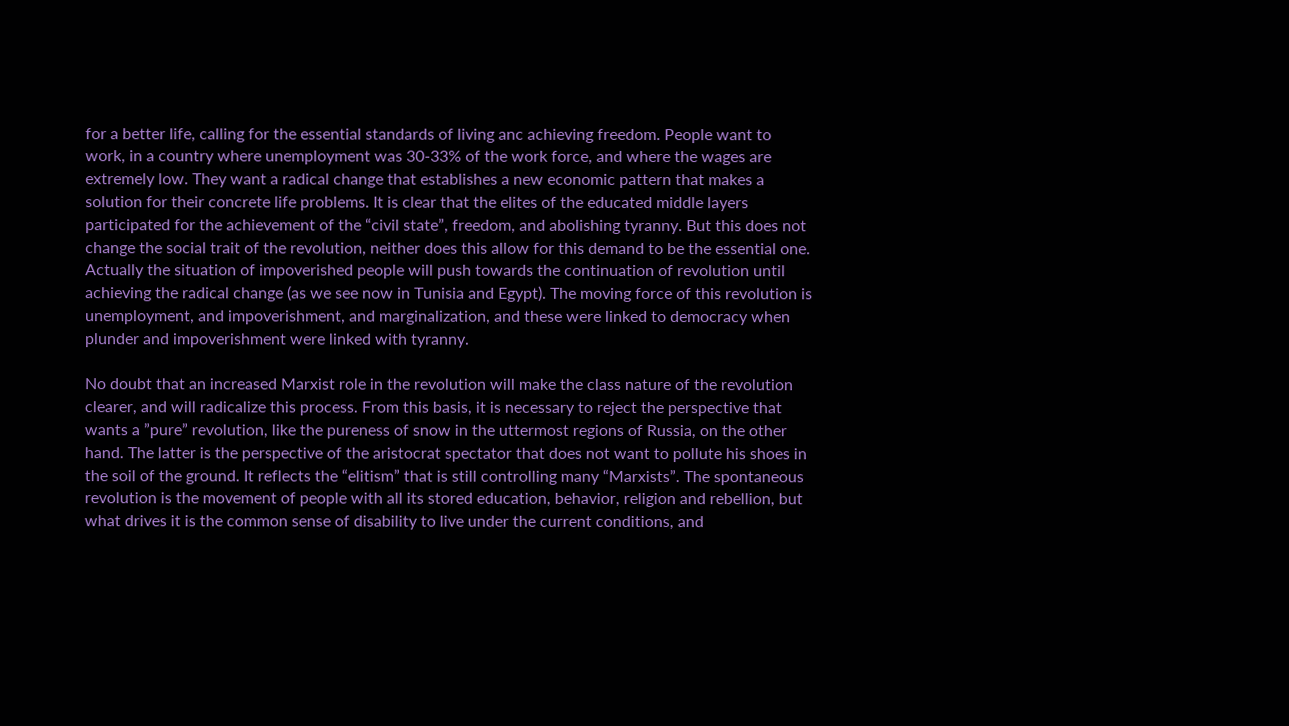for a better life, calling for the essential standards of living anc achieving freedom. People want to work, in a country where unemployment was 30-33% of the work force, and where the wages are extremely low. They want a radical change that establishes a new economic pattern that makes a solution for their concrete life problems. It is clear that the elites of the educated middle layers participated for the achievement of the “civil state”, freedom, and abolishing tyranny. But this does not change the social trait of the revolution, neither does this allow for this demand to be the essential one. Actually the situation of impoverished people will push towards the continuation of revolution until achieving the radical change (as we see now in Tunisia and Egypt). The moving force of this revolution is unemployment, and impoverishment, and marginalization, and these were linked to democracy when plunder and impoverishment were linked with tyranny.

No doubt that an increased Marxist role in the revolution will make the class nature of the revolution clearer, and will radicalize this process. From this basis, it is necessary to reject the perspective that wants a ”pure” revolution, like the pureness of snow in the uttermost regions of Russia, on the other hand. The latter is the perspective of the aristocrat spectator that does not want to pollute his shoes in the soil of the ground. It reflects the “elitism” that is still controlling many “Marxists”. The spontaneous revolution is the movement of people with all its stored education, behavior, religion and rebellion, but what drives it is the common sense of disability to live under the current conditions, and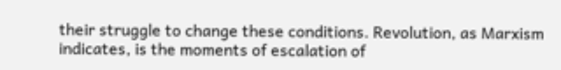their struggle to change these conditions. Revolution, as Marxism indicates, is the moments of escalation of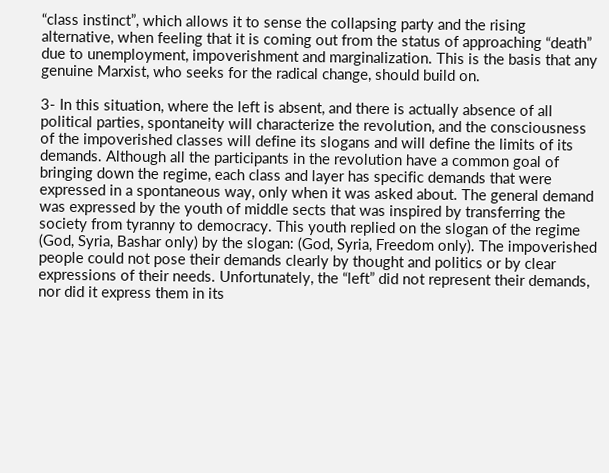“class instinct”, which allows it to sense the collapsing party and the rising alternative, when feeling that it is coming out from the status of approaching “death” due to unemployment, impoverishment and marginalization. This is the basis that any genuine Marxist, who seeks for the radical change, should build on.

3- In this situation, where the left is absent, and there is actually absence of all political parties, spontaneity will characterize the revolution, and the consciousness of the impoverished classes will define its slogans and will define the limits of its demands. Although all the participants in the revolution have a common goal of bringing down the regime, each class and layer has specific demands that were expressed in a spontaneous way, only when it was asked about. The general demand was expressed by the youth of middle sects that was inspired by transferring the society from tyranny to democracy. This youth replied on the slogan of the regime (God, Syria, Bashar only) by the slogan: (God, Syria, Freedom only). The impoverished people could not pose their demands clearly by thought and politics or by clear expressions of their needs. Unfortunately, the “left” did not represent their demands, nor did it express them in its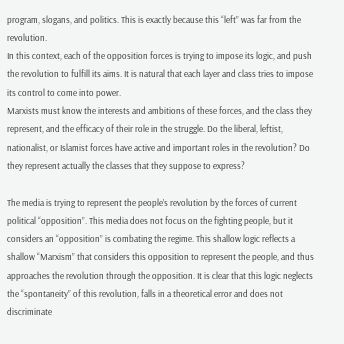program, slogans, and politics. This is exactly because this “left” was far from the revolution.
In this context, each of the opposition forces is trying to impose its logic, and push the revolution to fulfill its aims. It is natural that each layer and class tries to impose its control to come into power.
Marxists must know the interests and ambitions of these forces, and the class they represent, and the efficacy of their role in the struggle. Do the liberal, leftist, nationalist, or Islamist forces have active and important roles in the revolution? Do they represent actually the classes that they suppose to express?

The media is trying to represent the people’s revolution by the forces of current political “opposition”. This media does not focus on the fighting people, but it considers an “opposition” is combating the regime. This shallow logic reflects a shallow “Marxism” that considers this opposition to represent the people, and thus approaches the revolution through the opposition. It is clear that this logic neglects the “spontaneity” of this revolution, falls in a theoretical error and does not discriminate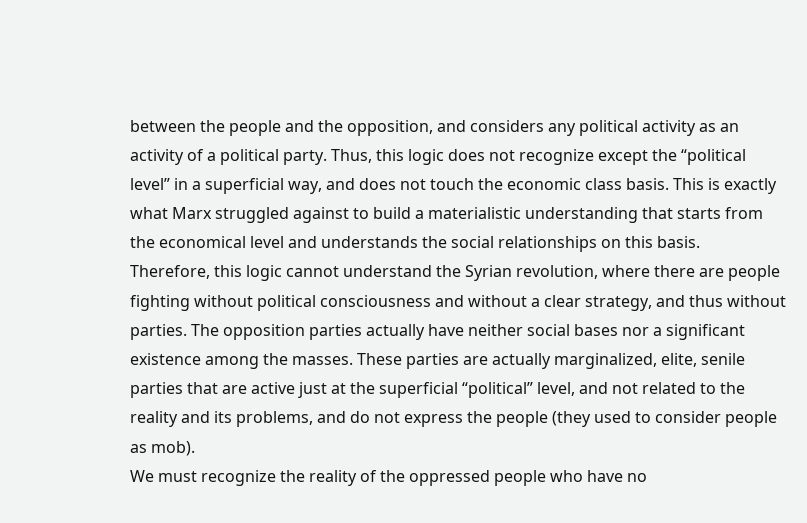between the people and the opposition, and considers any political activity as an activity of a political party. Thus, this logic does not recognize except the “political level” in a superficial way, and does not touch the economic class basis. This is exactly what Marx struggled against to build a materialistic understanding that starts from the economical level and understands the social relationships on this basis.
Therefore, this logic cannot understand the Syrian revolution, where there are people fighting without political consciousness and without a clear strategy, and thus without parties. The opposition parties actually have neither social bases nor a significant existence among the masses. These parties are actually marginalized, elite, senile parties that are active just at the superficial “political” level, and not related to the reality and its problems, and do not express the people (they used to consider people as mob).
We must recognize the reality of the oppressed people who have no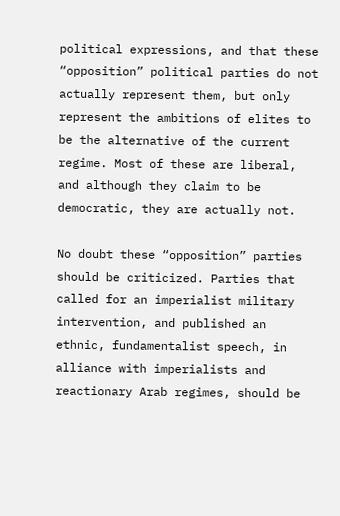political expressions, and that these “opposition” political parties do not actually represent them, but only represent the ambitions of elites to be the alternative of the current regime. Most of these are liberal, and although they claim to be democratic, they are actually not.

No doubt these “opposition” parties should be criticized. Parties that called for an imperialist military intervention, and published an ethnic, fundamentalist speech, in alliance with imperialists and reactionary Arab regimes, should be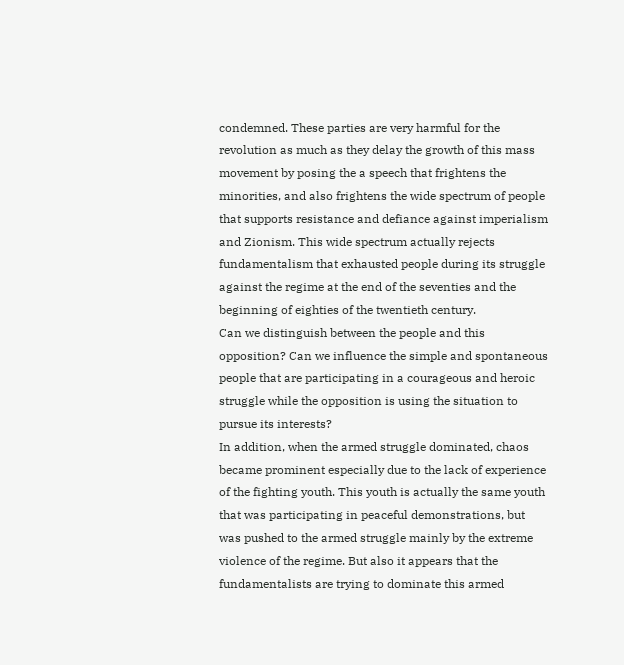condemned. These parties are very harmful for the revolution as much as they delay the growth of this mass movement by posing the a speech that frightens the minorities, and also frightens the wide spectrum of people that supports resistance and defiance against imperialism and Zionism. This wide spectrum actually rejects fundamentalism that exhausted people during its struggle against the regime at the end of the seventies and the beginning of eighties of the twentieth century.
Can we distinguish between the people and this opposition? Can we influence the simple and spontaneous people that are participating in a courageous and heroic struggle while the opposition is using the situation to pursue its interests?
In addition, when the armed struggle dominated, chaos became prominent especially due to the lack of experience of the fighting youth. This youth is actually the same youth that was participating in peaceful demonstrations, but was pushed to the armed struggle mainly by the extreme violence of the regime. But also it appears that the fundamentalists are trying to dominate this armed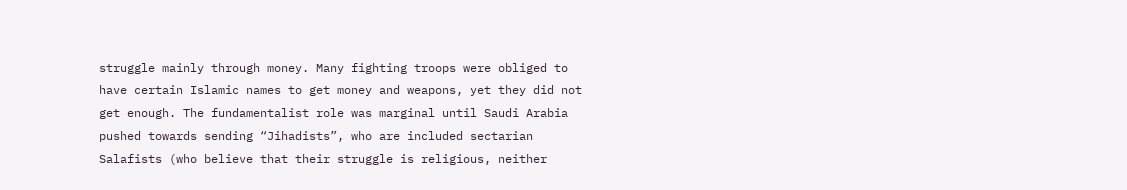struggle mainly through money. Many fighting troops were obliged to have certain Islamic names to get money and weapons, yet they did not get enough. The fundamentalist role was marginal until Saudi Arabia pushed towards sending “Jihadists”, who are included sectarian Salafists (who believe that their struggle is religious, neither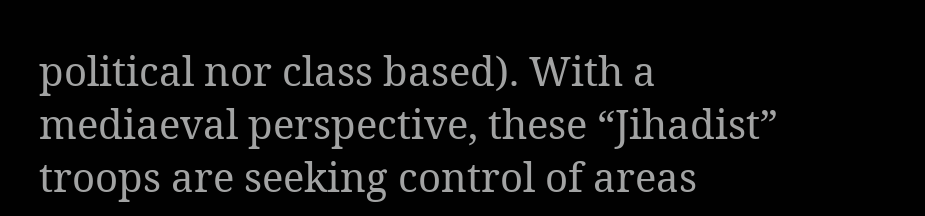political nor class based). With a mediaeval perspective, these “Jihadist” troops are seeking control of areas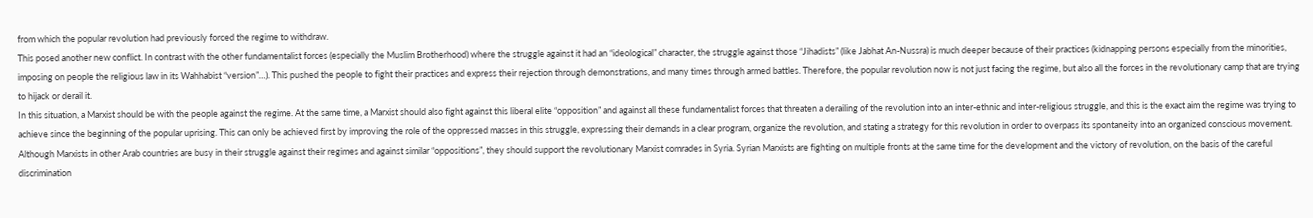from which the popular revolution had previously forced the regime to withdraw.
This posed another new conflict. In contrast with the other fundamentalist forces (especially the Muslim Brotherhood) where the struggle against it had an “ideological” character, the struggle against those “Jihadists” (like Jabhat An-Nussra) is much deeper because of their practices (kidnapping persons especially from the minorities, imposing on people the religious law in its Wahhabist “version”…). This pushed the people to fight their practices and express their rejection through demonstrations, and many times through armed battles. Therefore, the popular revolution now is not just facing the regime, but also all the forces in the revolutionary camp that are trying to hijack or derail it.
In this situation, a Marxist should be with the people against the regime. At the same time, a Marxist should also fight against this liberal elite “opposition” and against all these fundamentalist forces that threaten a derailing of the revolution into an inter-ethnic and inter-religious struggle, and this is the exact aim the regime was trying to achieve since the beginning of the popular uprising. This can only be achieved first by improving the role of the oppressed masses in this struggle, expressing their demands in a clear program, organize the revolution, and stating a strategy for this revolution in order to overpass its spontaneity into an organized conscious movement.
Although Marxists in other Arab countries are busy in their struggle against their regimes and against similar “oppositions”, they should support the revolutionary Marxist comrades in Syria. Syrian Marxists are fighting on multiple fronts at the same time for the development and the victory of revolution, on the basis of the careful discrimination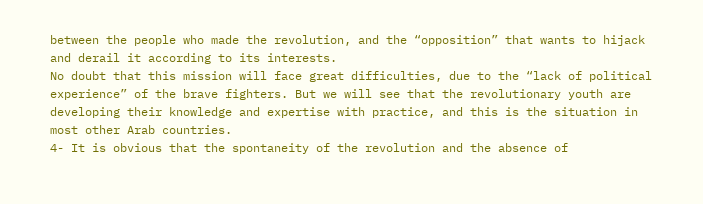between the people who made the revolution, and the “opposition” that wants to hijack and derail it according to its interests.
No doubt that this mission will face great difficulties, due to the “lack of political experience” of the brave fighters. But we will see that the revolutionary youth are developing their knowledge and expertise with practice, and this is the situation in most other Arab countries.
4- It is obvious that the spontaneity of the revolution and the absence of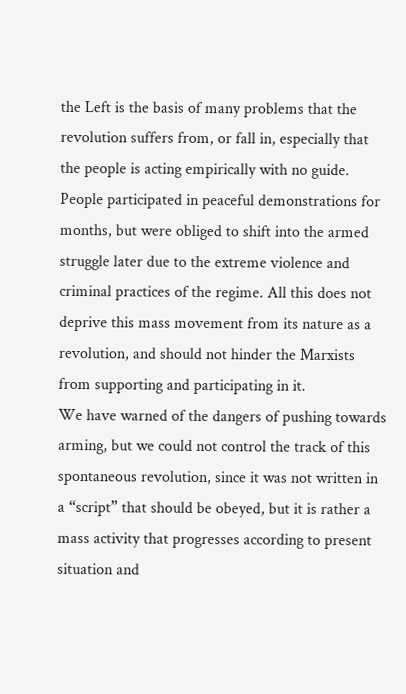the Left is the basis of many problems that the revolution suffers from, or fall in, especially that the people is acting empirically with no guide. People participated in peaceful demonstrations for months, but were obliged to shift into the armed struggle later due to the extreme violence and criminal practices of the regime. All this does not deprive this mass movement from its nature as a revolution, and should not hinder the Marxists from supporting and participating in it.
We have warned of the dangers of pushing towards arming, but we could not control the track of this spontaneous revolution, since it was not written in a “script” that should be obeyed, but it is rather a mass activity that progresses according to present situation and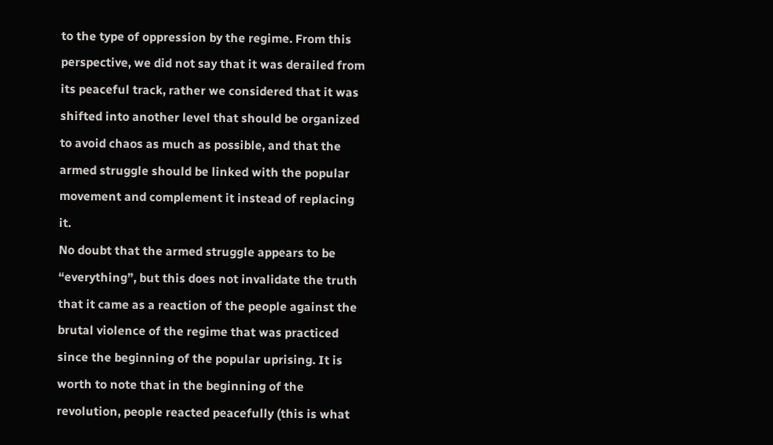to the type of oppression by the regime. From this perspective, we did not say that it was derailed from its peaceful track, rather we considered that it was shifted into another level that should be organized to avoid chaos as much as possible, and that the armed struggle should be linked with the popular movement and complement it instead of replacing it.
No doubt that the armed struggle appears to be “everything”, but this does not invalidate the truth that it came as a reaction of the people against the brutal violence of the regime that was practiced since the beginning of the popular uprising. It is worth to note that in the beginning of the revolution, people reacted peacefully (this is what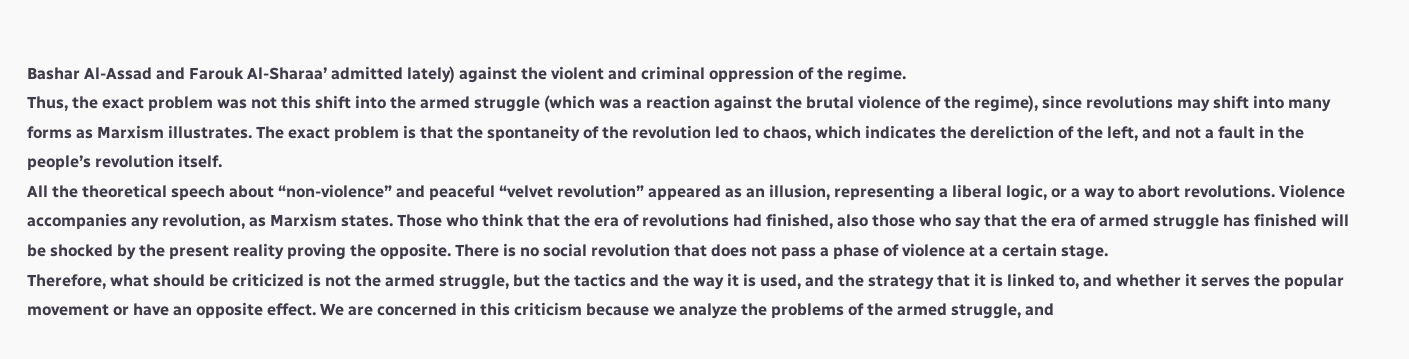Bashar Al-Assad and Farouk Al-Sharaa’ admitted lately) against the violent and criminal oppression of the regime.
Thus, the exact problem was not this shift into the armed struggle (which was a reaction against the brutal violence of the regime), since revolutions may shift into many forms as Marxism illustrates. The exact problem is that the spontaneity of the revolution led to chaos, which indicates the dereliction of the left, and not a fault in the people’s revolution itself.
All the theoretical speech about “non-violence” and peaceful “velvet revolution” appeared as an illusion, representing a liberal logic, or a way to abort revolutions. Violence accompanies any revolution, as Marxism states. Those who think that the era of revolutions had finished, also those who say that the era of armed struggle has finished will be shocked by the present reality proving the opposite. There is no social revolution that does not pass a phase of violence at a certain stage.
Therefore, what should be criticized is not the armed struggle, but the tactics and the way it is used, and the strategy that it is linked to, and whether it serves the popular movement or have an opposite effect. We are concerned in this criticism because we analyze the problems of the armed struggle, and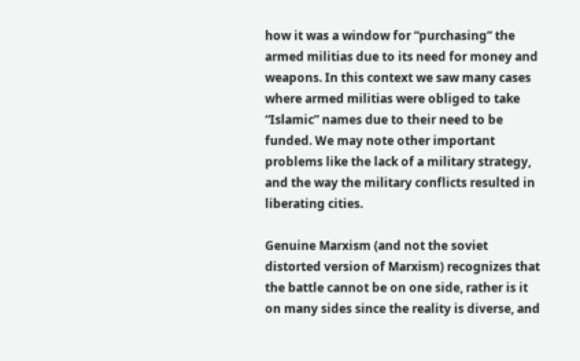how it was a window for “purchasing” the armed militias due to its need for money and weapons. In this context we saw many cases where armed militias were obliged to take “Islamic” names due to their need to be funded. We may note other important problems like the lack of a military strategy, and the way the military conflicts resulted in liberating cities.

Genuine Marxism (and not the soviet distorted version of Marxism) recognizes that the battle cannot be on one side, rather is it on many sides since the reality is diverse, and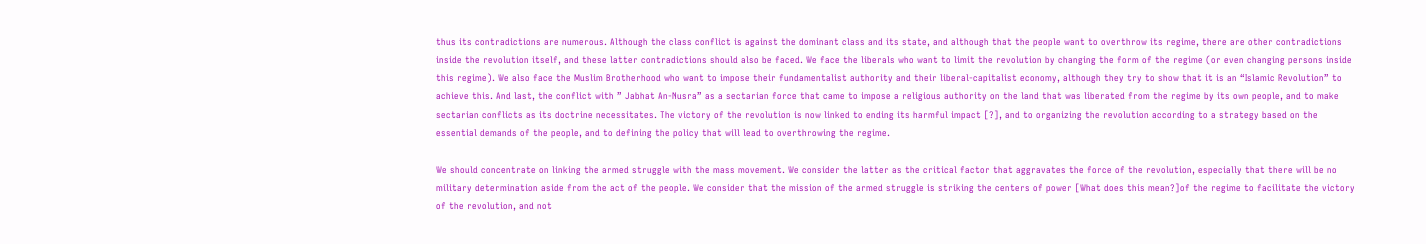thus its contradictions are numerous. Although the class conflict is against the dominant class and its state, and although that the people want to overthrow its regime, there are other contradictions inside the revolution itself, and these latter contradictions should also be faced. We face the liberals who want to limit the revolution by changing the form of the regime (or even changing persons inside this regime). We also face the Muslim Brotherhood who want to impose their fundamentalist authority and their liberal-capitalist economy, although they try to show that it is an “Islamic Revolution” to achieve this. And last, the conflict with ” Jabhat An-Nusra” as a sectarian force that came to impose a religious authority on the land that was liberated from the regime by its own people, and to make sectarian conflicts as its doctrine necessitates. The victory of the revolution is now linked to ending its harmful impact [?], and to organizing the revolution according to a strategy based on the essential demands of the people, and to defining the policy that will lead to overthrowing the regime.

We should concentrate on linking the armed struggle with the mass movement. We consider the latter as the critical factor that aggravates the force of the revolution, especially that there will be no military determination aside from the act of the people. We consider that the mission of the armed struggle is striking the centers of power [What does this mean?]of the regime to facilitate the victory of the revolution, and not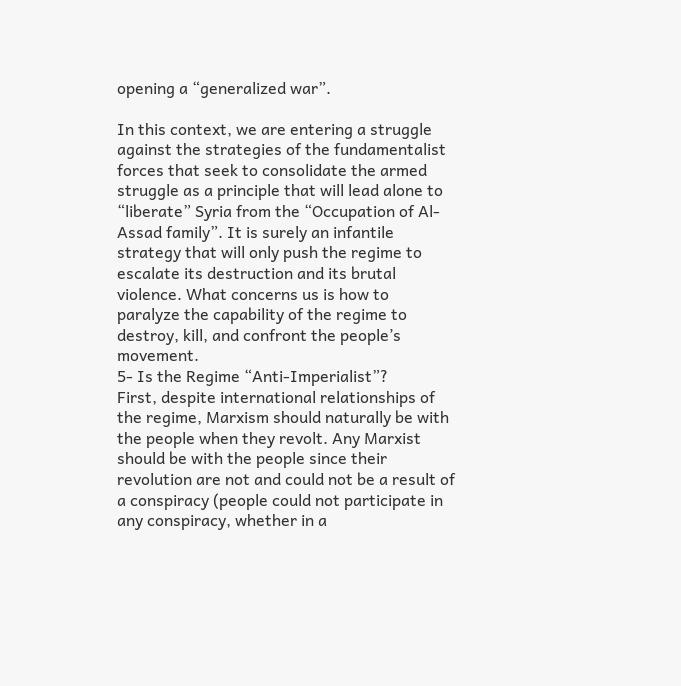opening a “generalized war”.

In this context, we are entering a struggle against the strategies of the fundamentalist forces that seek to consolidate the armed struggle as a principle that will lead alone to “liberate” Syria from the “Occupation of Al-Assad family”. It is surely an infantile strategy that will only push the regime to escalate its destruction and its brutal violence. What concerns us is how to paralyze the capability of the regime to destroy, kill, and confront the people’s movement.
5- Is the Regime “Anti-Imperialist”?
First, despite international relationships of the regime, Marxism should naturally be with the people when they revolt. Any Marxist should be with the people since their revolution are not and could not be a result of a conspiracy (people could not participate in any conspiracy, whether in a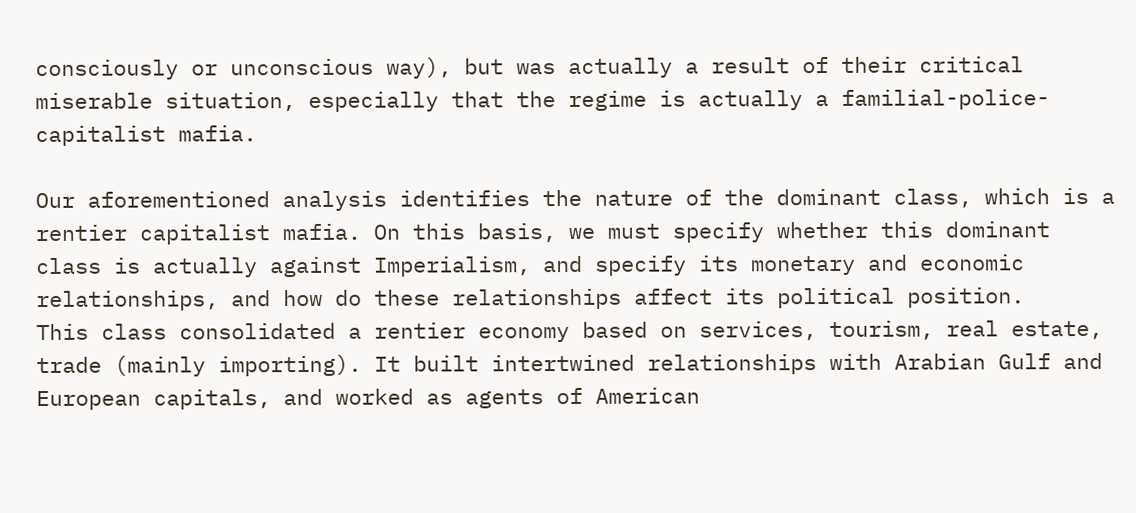consciously or unconscious way), but was actually a result of their critical miserable situation, especially that the regime is actually a familial-police-capitalist mafia.

Our aforementioned analysis identifies the nature of the dominant class, which is a rentier capitalist mafia. On this basis, we must specify whether this dominant class is actually against Imperialism, and specify its monetary and economic relationships, and how do these relationships affect its political position.
This class consolidated a rentier economy based on services, tourism, real estate, trade (mainly importing). It built intertwined relationships with Arabian Gulf and European capitals, and worked as agents of American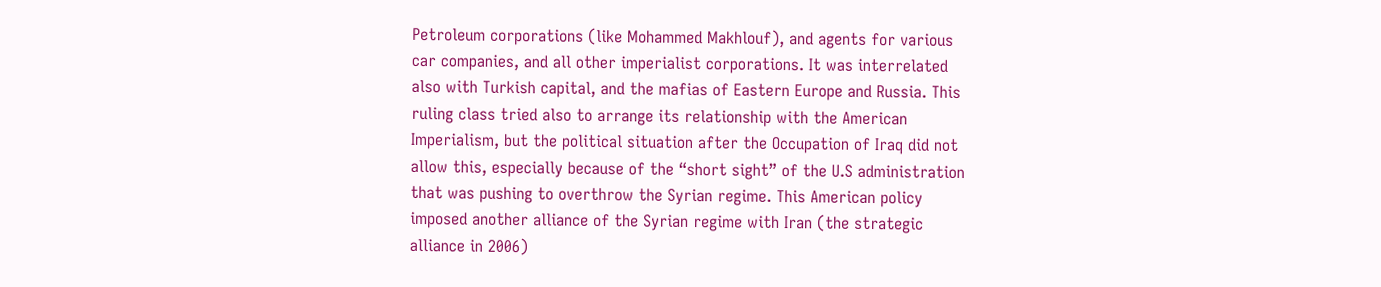Petroleum corporations (like Mohammed Makhlouf), and agents for various car companies, and all other imperialist corporations. It was interrelated also with Turkish capital, and the mafias of Eastern Europe and Russia. This ruling class tried also to arrange its relationship with the American Imperialism, but the political situation after the Occupation of Iraq did not allow this, especially because of the “short sight” of the U.S administration that was pushing to overthrow the Syrian regime. This American policy imposed another alliance of the Syrian regime with Iran (the strategic alliance in 2006)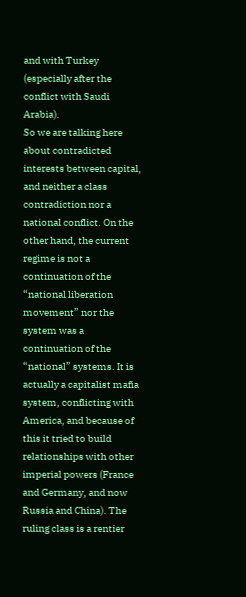and with Turkey (especially after the conflict with Saudi Arabia).
So we are talking here about contradicted interests between capital, and neither a class contradiction nor a national conflict. On the other hand, the current regime is not a continuation of the “national liberation movement” nor the system was a continuation of the “national” systems. It is actually a capitalist mafia system, conflicting with America, and because of this it tried to build relationships with other imperial powers (France and Germany, and now Russia and China). The ruling class is a rentier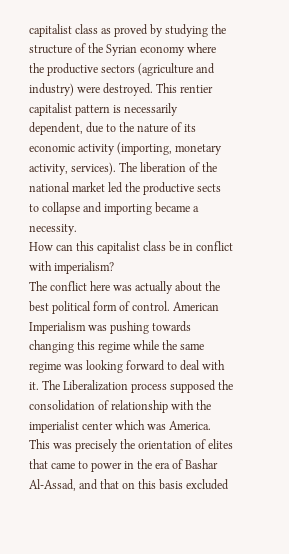capitalist class as proved by studying the structure of the Syrian economy where the productive sectors (agriculture and industry) were destroyed. This rentier capitalist pattern is necessarily dependent, due to the nature of its economic activity (importing, monetary activity, services). The liberation of the national market led the productive sects to collapse and importing became a necessity.
How can this capitalist class be in conflict with imperialism?
The conflict here was actually about the best political form of control. American Imperialism was pushing towards changing this regime while the same regime was looking forward to deal with it. The Liberalization process supposed the consolidation of relationship with the imperialist center which was America. This was precisely the orientation of elites that came to power in the era of Bashar Al-Assad, and that on this basis excluded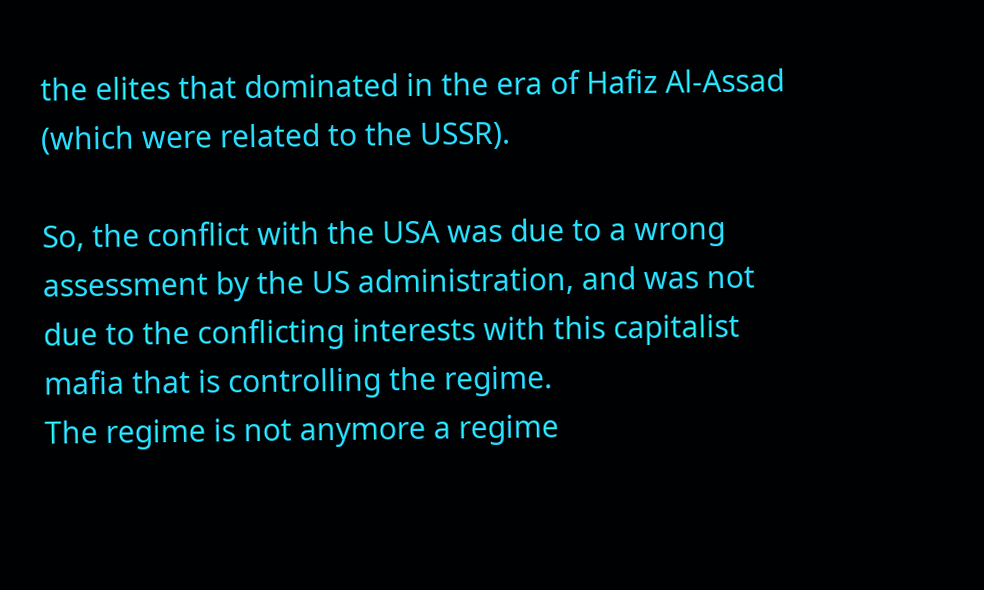the elites that dominated in the era of Hafiz Al-Assad (which were related to the USSR).

So, the conflict with the USA was due to a wrong assessment by the US administration, and was not due to the conflicting interests with this capitalist mafia that is controlling the regime.
The regime is not anymore a regime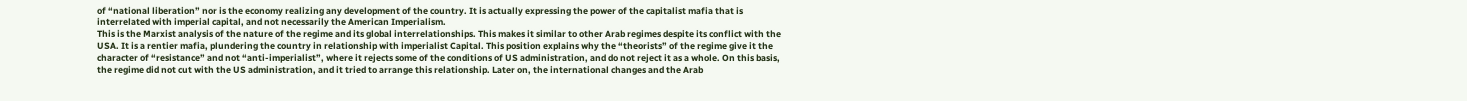of “national liberation” nor is the economy realizing any development of the country. It is actually expressing the power of the capitalist mafia that is interrelated with imperial capital, and not necessarily the American Imperialism.
This is the Marxist analysis of the nature of the regime and its global interrelationships. This makes it similar to other Arab regimes despite its conflict with the USA. It is a rentier mafia, plundering the country in relationship with imperialist Capital. This position explains why the “theorists” of the regime give it the character of “resistance” and not “anti-imperialist”, where it rejects some of the conditions of US administration, and do not reject it as a whole. On this basis, the regime did not cut with the US administration, and it tried to arrange this relationship. Later on, the international changes and the Arab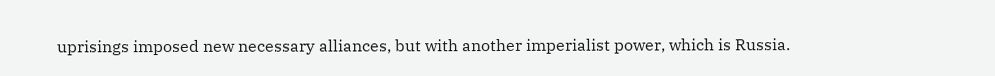uprisings imposed new necessary alliances, but with another imperialist power, which is Russia.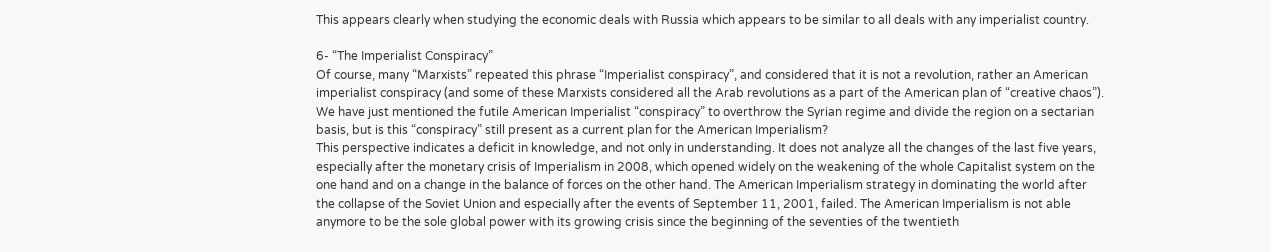This appears clearly when studying the economic deals with Russia which appears to be similar to all deals with any imperialist country.

6- “The Imperialist Conspiracy”
Of course, many “Marxists” repeated this phrase “Imperialist conspiracy”, and considered that it is not a revolution, rather an American imperialist conspiracy (and some of these Marxists considered all the Arab revolutions as a part of the American plan of “creative chaos”). We have just mentioned the futile American Imperialist “conspiracy” to overthrow the Syrian regime and divide the region on a sectarian basis, but is this “conspiracy” still present as a current plan for the American Imperialism?
This perspective indicates a deficit in knowledge, and not only in understanding. It does not analyze all the changes of the last five years, especially after the monetary crisis of Imperialism in 2008, which opened widely on the weakening of the whole Capitalist system on the one hand and on a change in the balance of forces on the other hand. The American Imperialism strategy in dominating the world after the collapse of the Soviet Union and especially after the events of September 11, 2001, failed. The American Imperialism is not able anymore to be the sole global power with its growing crisis since the beginning of the seventies of the twentieth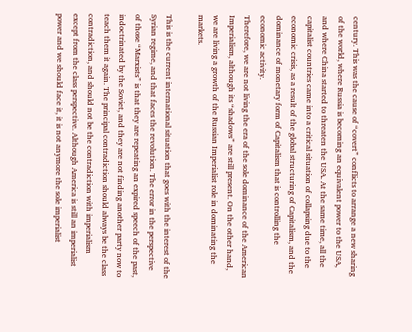century. This was the cause of “covert” conflicts to arrange a new sharing of the world, where Russia is becoming an equivalent power to the USA, and where China started to threaten the USA. At the same time, all the capitalist countries came into a critical situation of collapsing due to the economic crisis, as a result of the global structuring of Capitalism, and the dominance of monetary form of Capitalism that is controlling the economic activity.
Therefore, we are not living the era of the sole dominance of the American Imperialism, although its “shadows” are still present. On the other hand, we are living a growth of the Russian Imperialist role in dominating the markets.

This is the current international situation that goes with the interest of the Syrian regime, and that faces the revolution. The error in the perspective of those “Marxists” is that they are repeating an expired speech of the past, indoctrinated by the Soviet, and they are not finding another party now to teach them it again. The principal contradiction should always be the class contradiction, and should not be the contradiction with imperialism except from the class perspective. Although America is still an imperialist power and we should face it, it is not anymore the sole imperialist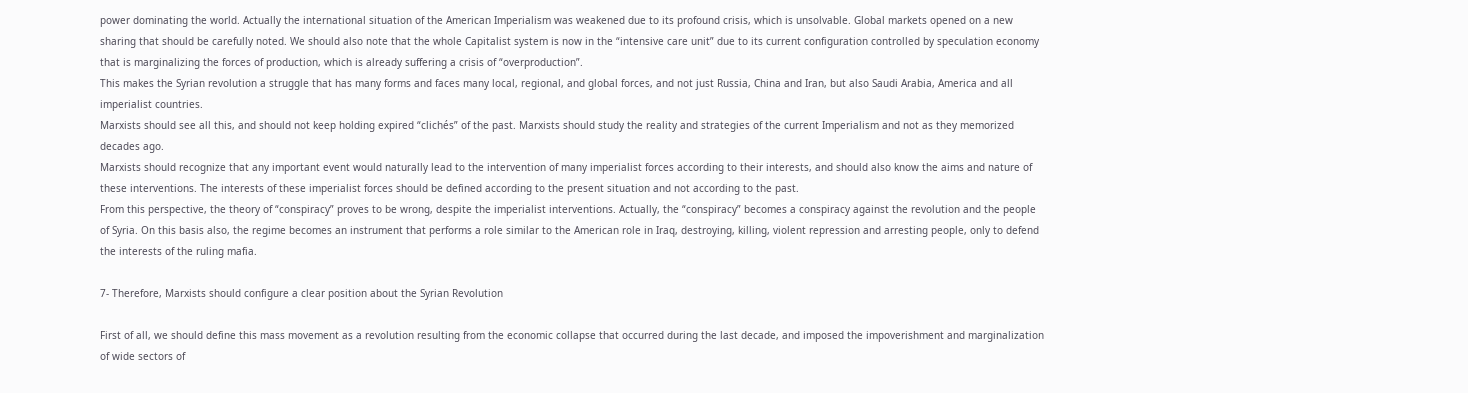power dominating the world. Actually the international situation of the American Imperialism was weakened due to its profound crisis, which is unsolvable. Global markets opened on a new sharing that should be carefully noted. We should also note that the whole Capitalist system is now in the “intensive care unit” due to its current configuration controlled by speculation economy that is marginalizing the forces of production, which is already suffering a crisis of “overproduction”.
This makes the Syrian revolution a struggle that has many forms and faces many local, regional, and global forces, and not just Russia, China and Iran, but also Saudi Arabia, America and all imperialist countries.
Marxists should see all this, and should not keep holding expired “clichés” of the past. Marxists should study the reality and strategies of the current Imperialism and not as they memorized decades ago.
Marxists should recognize that any important event would naturally lead to the intervention of many imperialist forces according to their interests, and should also know the aims and nature of these interventions. The interests of these imperialist forces should be defined according to the present situation and not according to the past.
From this perspective, the theory of “conspiracy” proves to be wrong, despite the imperialist interventions. Actually, the “conspiracy” becomes a conspiracy against the revolution and the people of Syria. On this basis also, the regime becomes an instrument that performs a role similar to the American role in Iraq, destroying, killing, violent repression and arresting people, only to defend the interests of the ruling mafia.

7- Therefore, Marxists should configure a clear position about the Syrian Revolution

First of all, we should define this mass movement as a revolution resulting from the economic collapse that occurred during the last decade, and imposed the impoverishment and marginalization of wide sectors of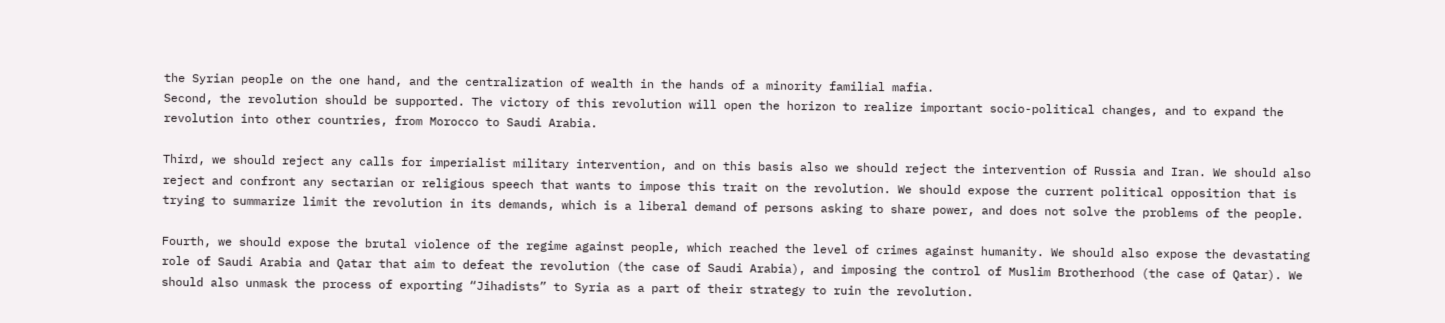the Syrian people on the one hand, and the centralization of wealth in the hands of a minority familial mafia.
Second, the revolution should be supported. The victory of this revolution will open the horizon to realize important socio-political changes, and to expand the revolution into other countries, from Morocco to Saudi Arabia.

Third, we should reject any calls for imperialist military intervention, and on this basis also we should reject the intervention of Russia and Iran. We should also reject and confront any sectarian or religious speech that wants to impose this trait on the revolution. We should expose the current political opposition that is trying to summarize limit the revolution in its demands, which is a liberal demand of persons asking to share power, and does not solve the problems of the people.

Fourth, we should expose the brutal violence of the regime against people, which reached the level of crimes against humanity. We should also expose the devastating role of Saudi Arabia and Qatar that aim to defeat the revolution (the case of Saudi Arabia), and imposing the control of Muslim Brotherhood (the case of Qatar). We should also unmask the process of exporting “Jihadists” to Syria as a part of their strategy to ruin the revolution.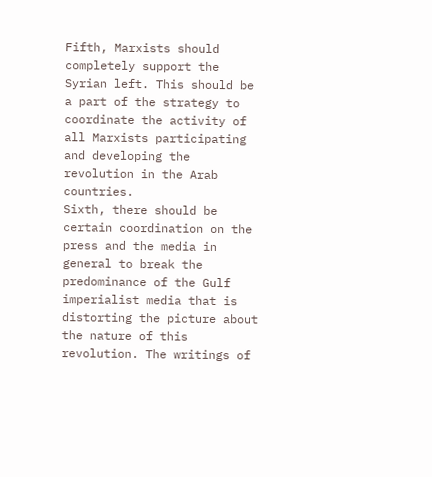Fifth, Marxists should completely support the Syrian left. This should be a part of the strategy to coordinate the activity of all Marxists participating and developing the revolution in the Arab countries.
Sixth, there should be certain coordination on the press and the media in general to break the predominance of the Gulf imperialist media that is distorting the picture about the nature of this revolution. The writings of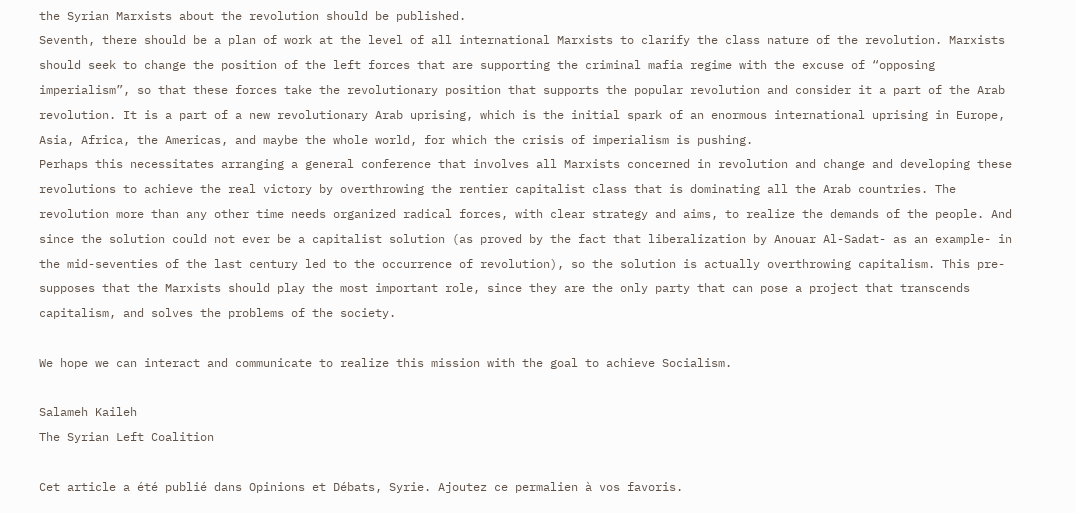the Syrian Marxists about the revolution should be published.
Seventh, there should be a plan of work at the level of all international Marxists to clarify the class nature of the revolution. Marxists should seek to change the position of the left forces that are supporting the criminal mafia regime with the excuse of “opposing imperialism”, so that these forces take the revolutionary position that supports the popular revolution and consider it a part of the Arab revolution. It is a part of a new revolutionary Arab uprising, which is the initial spark of an enormous international uprising in Europe, Asia, Africa, the Americas, and maybe the whole world, for which the crisis of imperialism is pushing.
Perhaps this necessitates arranging a general conference that involves all Marxists concerned in revolution and change and developing these revolutions to achieve the real victory by overthrowing the rentier capitalist class that is dominating all the Arab countries. The revolution more than any other time needs organized radical forces, with clear strategy and aims, to realize the demands of the people. And since the solution could not ever be a capitalist solution (as proved by the fact that liberalization by Anouar Al-Sadat- as an example- in the mid-seventies of the last century led to the occurrence of revolution), so the solution is actually overthrowing capitalism. This pre-supposes that the Marxists should play the most important role, since they are the only party that can pose a project that transcends capitalism, and solves the problems of the society.

We hope we can interact and communicate to realize this mission with the goal to achieve Socialism.

Salameh Kaileh
The Syrian Left Coalition

Cet article a été publié dans Opinions et Débats, Syrie. Ajoutez ce permalien à vos favoris.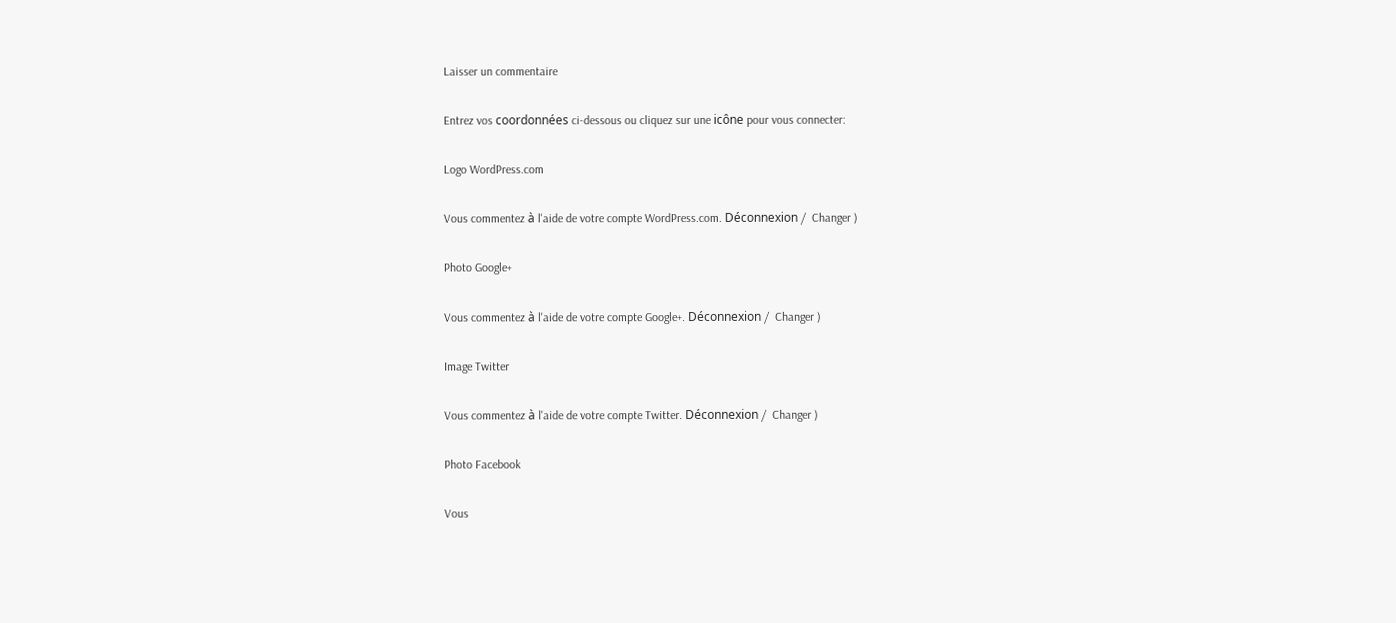Laisser un commentaire

Entrez vos coordonnées ci-dessous ou cliquez sur une icône pour vous connecter:

Logo WordPress.com

Vous commentez à l'aide de votre compte WordPress.com. Déconnexion /  Changer )

Photo Google+

Vous commentez à l'aide de votre compte Google+. Déconnexion /  Changer )

Image Twitter

Vous commentez à l'aide de votre compte Twitter. Déconnexion /  Changer )

Photo Facebook

Vous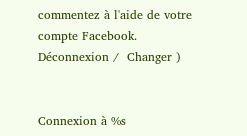commentez à l'aide de votre compte Facebook. Déconnexion /  Changer )


Connexion à %s